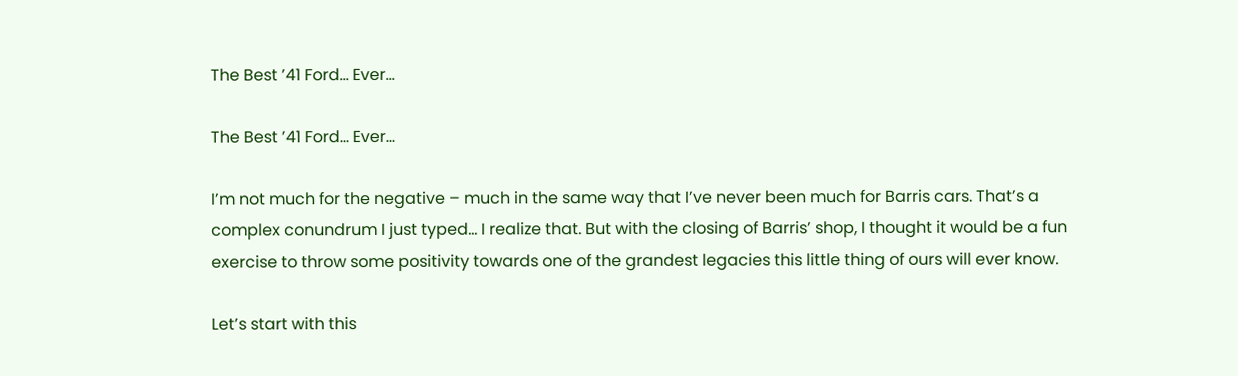The Best ’41 Ford… Ever…

The Best ’41 Ford… Ever…

I’m not much for the negative – much in the same way that I’ve never been much for Barris cars. That’s a complex conundrum I just typed… I realize that. But with the closing of Barris’ shop, I thought it would be a fun exercise to throw some positivity towards one of the grandest legacies this little thing of ours will ever know.

Let’s start with this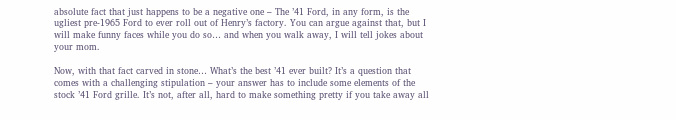absolute fact that just happens to be a negative one – The ’41 Ford, in any form, is the ugliest pre-1965 Ford to ever roll out of Henry’s factory. You can argue against that, but I will make funny faces while you do so… and when you walk away, I will tell jokes about your mom.

Now, with that fact carved in stone… What’s the best ’41 ever built? It’s a question that comes with a challenging stipulation – your answer has to include some elements of the stock ’41 Ford grille. It’s not, after all, hard to make something pretty if you take away all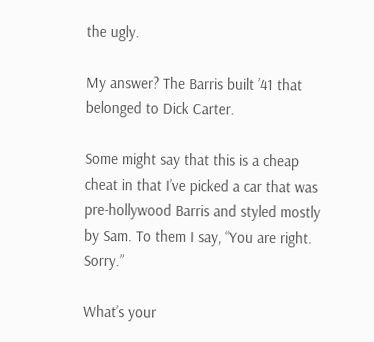the ugly.

My answer? The Barris built ’41 that belonged to Dick Carter.

Some might say that this is a cheap cheat in that I’ve picked a car that was pre-hollywood Barris and styled mostly by Sam. To them I say, “You are right. Sorry.”

What’s your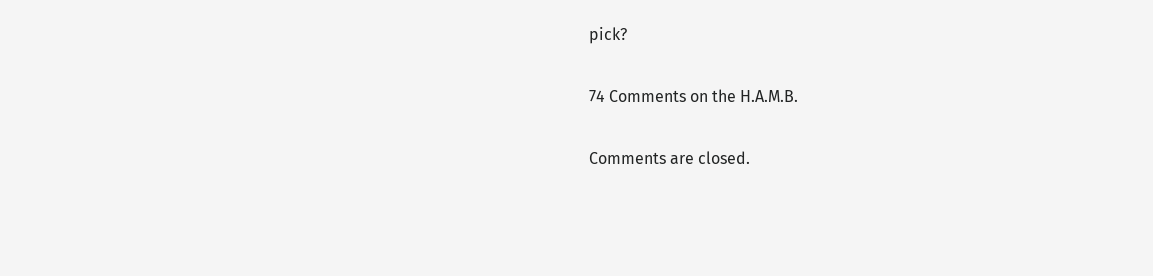pick?

74 Comments on the H.A.M.B.

Comments are closed.